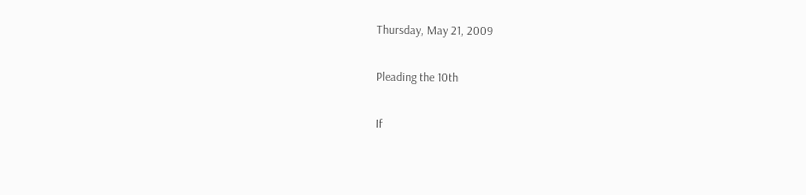Thursday, May 21, 2009

Pleading the 10th

If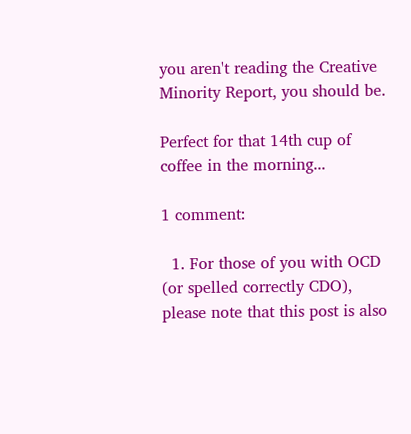you aren't reading the Creative Minority Report, you should be.

Perfect for that 14th cup of coffee in the morning...

1 comment:

  1. For those of you with OCD (or spelled correctly CDO), please note that this post is also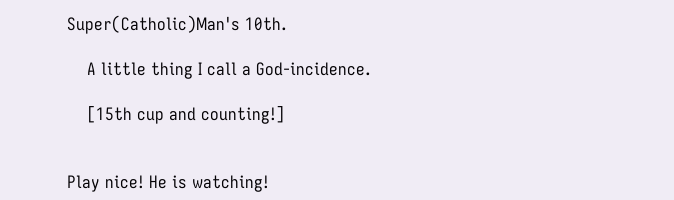Super(Catholic)Man's 10th.

    A little thing I call a God-incidence.

    [15th cup and counting!]


Play nice! He is watching!